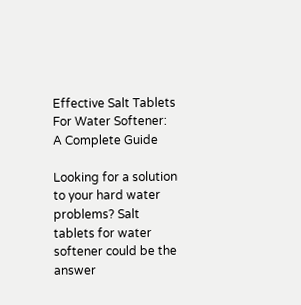Effective Salt Tablets For Water Softener: A Complete Guide

Looking for a solution to your hard water problems? Salt tablets for water softener could be the answer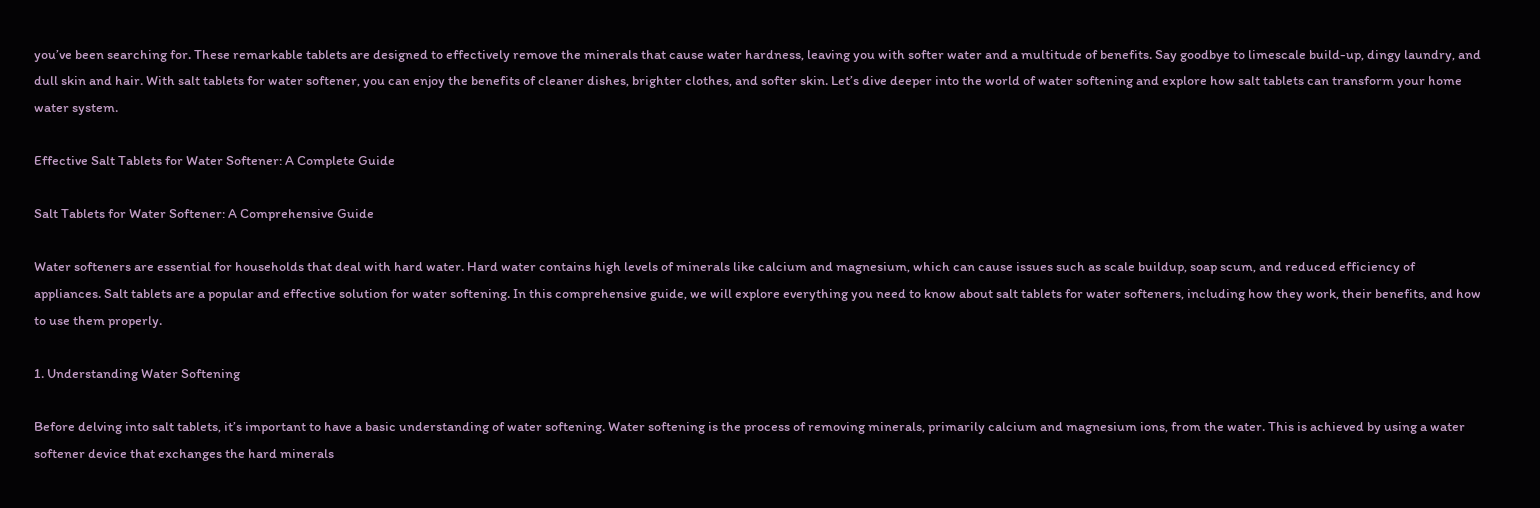you’ve been searching for. These remarkable tablets are designed to effectively remove the minerals that cause water hardness, leaving you with softer water and a multitude of benefits. Say goodbye to limescale build-up, dingy laundry, and dull skin and hair. With salt tablets for water softener, you can enjoy the benefits of cleaner dishes, brighter clothes, and softer skin. Let’s dive deeper into the world of water softening and explore how salt tablets can transform your home water system.

Effective Salt Tablets for Water Softener: A Complete Guide

Salt Tablets for Water Softener: A Comprehensive Guide

Water softeners are essential for households that deal with hard water. Hard water contains high levels of minerals like calcium and magnesium, which can cause issues such as scale buildup, soap scum, and reduced efficiency of appliances. Salt tablets are a popular and effective solution for water softening. In this comprehensive guide, we will explore everything you need to know about salt tablets for water softeners, including how they work, their benefits, and how to use them properly.

1. Understanding Water Softening

Before delving into salt tablets, it’s important to have a basic understanding of water softening. Water softening is the process of removing minerals, primarily calcium and magnesium ions, from the water. This is achieved by using a water softener device that exchanges the hard minerals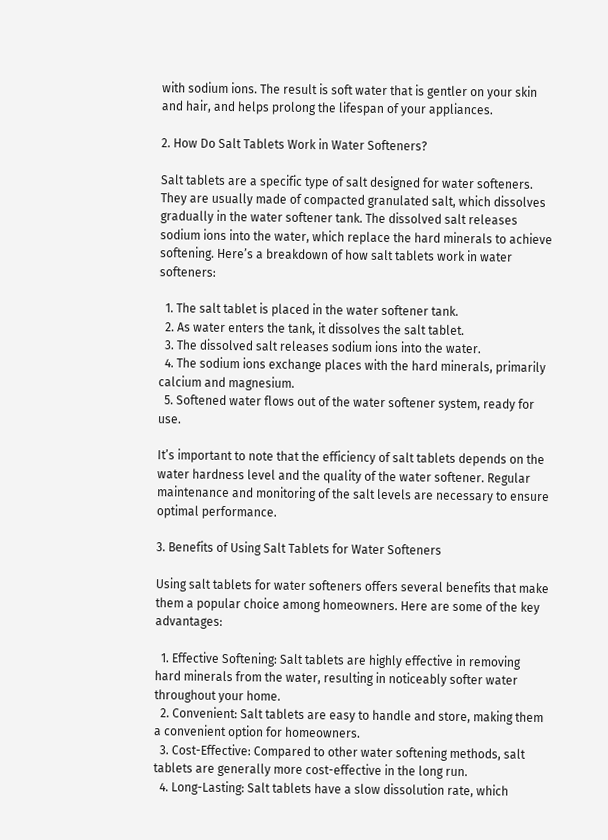with sodium ions. The result is soft water that is gentler on your skin and hair, and helps prolong the lifespan of your appliances.

2. How Do Salt Tablets Work in Water Softeners?

Salt tablets are a specific type of salt designed for water softeners. They are usually made of compacted granulated salt, which dissolves gradually in the water softener tank. The dissolved salt releases sodium ions into the water, which replace the hard minerals to achieve softening. Here’s a breakdown of how salt tablets work in water softeners:

  1. The salt tablet is placed in the water softener tank.
  2. As water enters the tank, it dissolves the salt tablet.
  3. The dissolved salt releases sodium ions into the water.
  4. The sodium ions exchange places with the hard minerals, primarily calcium and magnesium.
  5. Softened water flows out of the water softener system, ready for use.

It’s important to note that the efficiency of salt tablets depends on the water hardness level and the quality of the water softener. Regular maintenance and monitoring of the salt levels are necessary to ensure optimal performance.

3. Benefits of Using Salt Tablets for Water Softeners

Using salt tablets for water softeners offers several benefits that make them a popular choice among homeowners. Here are some of the key advantages:

  1. Effective Softening: Salt tablets are highly effective in removing hard minerals from the water, resulting in noticeably softer water throughout your home.
  2. Convenient: Salt tablets are easy to handle and store, making them a convenient option for homeowners.
  3. Cost-Effective: Compared to other water softening methods, salt tablets are generally more cost-effective in the long run.
  4. Long-Lasting: Salt tablets have a slow dissolution rate, which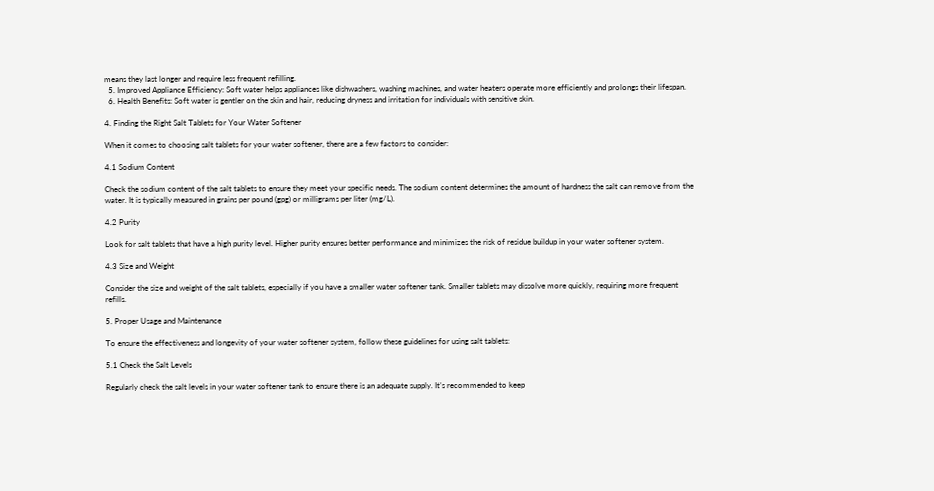means they last longer and require less frequent refilling.
  5. Improved Appliance Efficiency: Soft water helps appliances like dishwashers, washing machines, and water heaters operate more efficiently and prolongs their lifespan.
  6. Health Benefits: Soft water is gentler on the skin and hair, reducing dryness and irritation for individuals with sensitive skin.

4. Finding the Right Salt Tablets for Your Water Softener

When it comes to choosing salt tablets for your water softener, there are a few factors to consider:

4.1 Sodium Content

Check the sodium content of the salt tablets to ensure they meet your specific needs. The sodium content determines the amount of hardness the salt can remove from the water. It is typically measured in grains per pound (gpg) or milligrams per liter (mg/L).

4.2 Purity

Look for salt tablets that have a high purity level. Higher purity ensures better performance and minimizes the risk of residue buildup in your water softener system.

4.3 Size and Weight

Consider the size and weight of the salt tablets, especially if you have a smaller water softener tank. Smaller tablets may dissolve more quickly, requiring more frequent refills.

5. Proper Usage and Maintenance

To ensure the effectiveness and longevity of your water softener system, follow these guidelines for using salt tablets:

5.1 Check the Salt Levels

Regularly check the salt levels in your water softener tank to ensure there is an adequate supply. It’s recommended to keep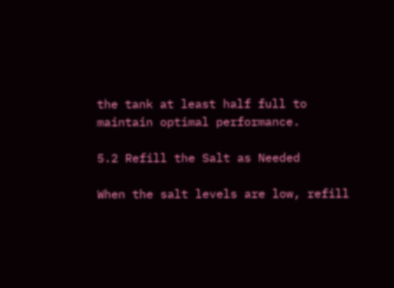the tank at least half full to maintain optimal performance.

5.2 Refill the Salt as Needed

When the salt levels are low, refill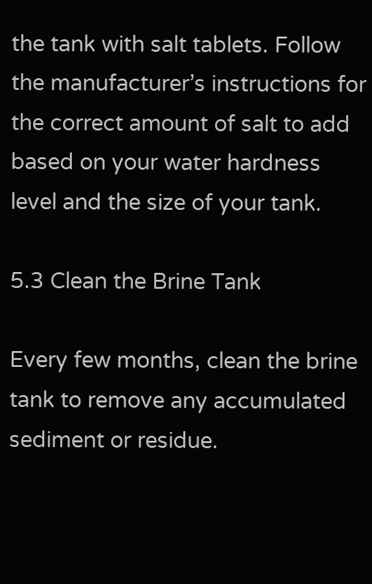the tank with salt tablets. Follow the manufacturer’s instructions for the correct amount of salt to add based on your water hardness level and the size of your tank.

5.3 Clean the Brine Tank

Every few months, clean the brine tank to remove any accumulated sediment or residue.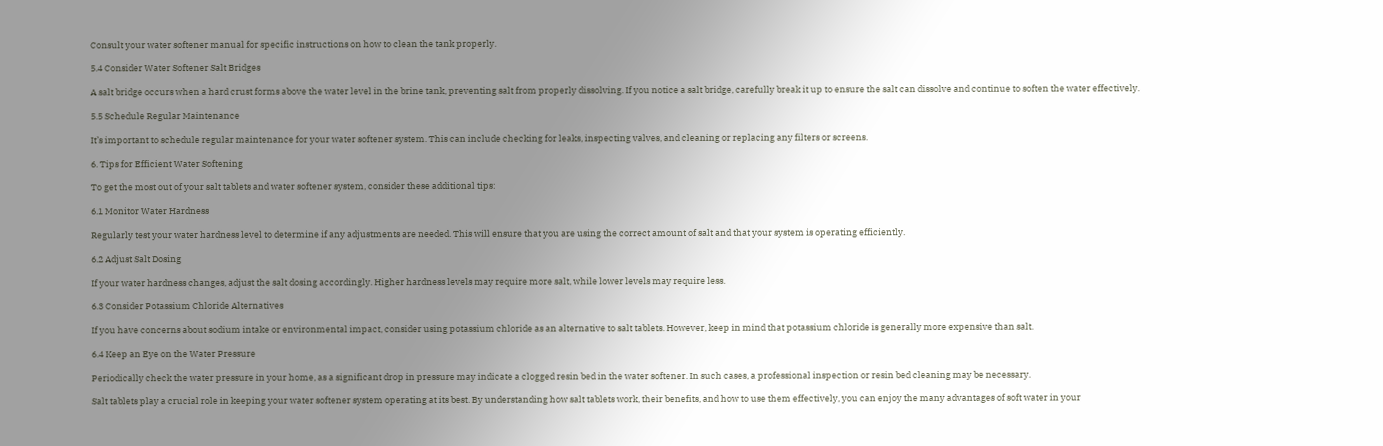Consult your water softener manual for specific instructions on how to clean the tank properly.

5.4 Consider Water Softener Salt Bridges

A salt bridge occurs when a hard crust forms above the water level in the brine tank, preventing salt from properly dissolving. If you notice a salt bridge, carefully break it up to ensure the salt can dissolve and continue to soften the water effectively.

5.5 Schedule Regular Maintenance

It’s important to schedule regular maintenance for your water softener system. This can include checking for leaks, inspecting valves, and cleaning or replacing any filters or screens.

6. Tips for Efficient Water Softening

To get the most out of your salt tablets and water softener system, consider these additional tips:

6.1 Monitor Water Hardness

Regularly test your water hardness level to determine if any adjustments are needed. This will ensure that you are using the correct amount of salt and that your system is operating efficiently.

6.2 Adjust Salt Dosing

If your water hardness changes, adjust the salt dosing accordingly. Higher hardness levels may require more salt, while lower levels may require less.

6.3 Consider Potassium Chloride Alternatives

If you have concerns about sodium intake or environmental impact, consider using potassium chloride as an alternative to salt tablets. However, keep in mind that potassium chloride is generally more expensive than salt.

6.4 Keep an Eye on the Water Pressure

Periodically check the water pressure in your home, as a significant drop in pressure may indicate a clogged resin bed in the water softener. In such cases, a professional inspection or resin bed cleaning may be necessary.

Salt tablets play a crucial role in keeping your water softener system operating at its best. By understanding how salt tablets work, their benefits, and how to use them effectively, you can enjoy the many advantages of soft water in your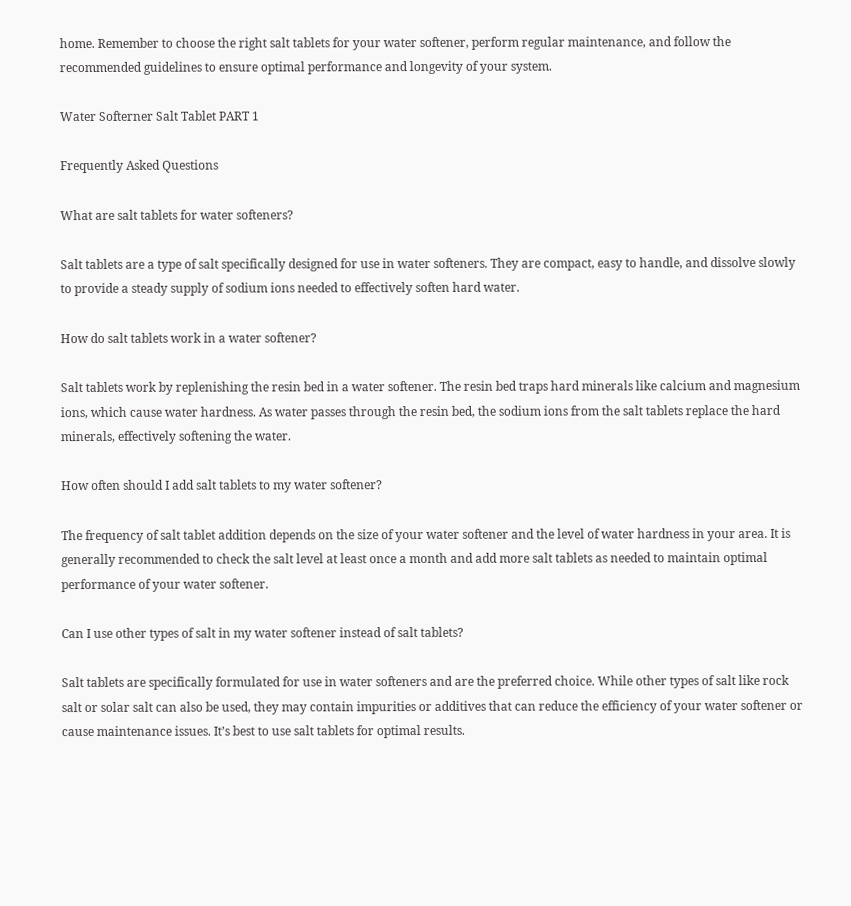home. Remember to choose the right salt tablets for your water softener, perform regular maintenance, and follow the recommended guidelines to ensure optimal performance and longevity of your system.

Water Softerner Salt Tablet PART 1

Frequently Asked Questions

What are salt tablets for water softeners?

Salt tablets are a type of salt specifically designed for use in water softeners. They are compact, easy to handle, and dissolve slowly to provide a steady supply of sodium ions needed to effectively soften hard water.

How do salt tablets work in a water softener?

Salt tablets work by replenishing the resin bed in a water softener. The resin bed traps hard minerals like calcium and magnesium ions, which cause water hardness. As water passes through the resin bed, the sodium ions from the salt tablets replace the hard minerals, effectively softening the water.

How often should I add salt tablets to my water softener?

The frequency of salt tablet addition depends on the size of your water softener and the level of water hardness in your area. It is generally recommended to check the salt level at least once a month and add more salt tablets as needed to maintain optimal performance of your water softener.

Can I use other types of salt in my water softener instead of salt tablets?

Salt tablets are specifically formulated for use in water softeners and are the preferred choice. While other types of salt like rock salt or solar salt can also be used, they may contain impurities or additives that can reduce the efficiency of your water softener or cause maintenance issues. It’s best to use salt tablets for optimal results.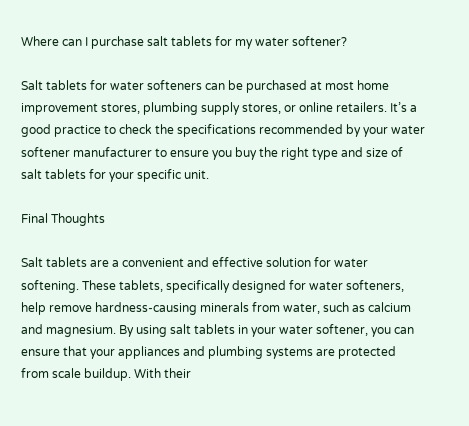Where can I purchase salt tablets for my water softener?

Salt tablets for water softeners can be purchased at most home improvement stores, plumbing supply stores, or online retailers. It’s a good practice to check the specifications recommended by your water softener manufacturer to ensure you buy the right type and size of salt tablets for your specific unit.

Final Thoughts

Salt tablets are a convenient and effective solution for water softening. These tablets, specifically designed for water softeners, help remove hardness-causing minerals from water, such as calcium and magnesium. By using salt tablets in your water softener, you can ensure that your appliances and plumbing systems are protected from scale buildup. With their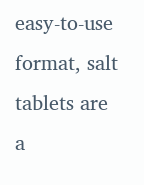easy-to-use format, salt tablets are a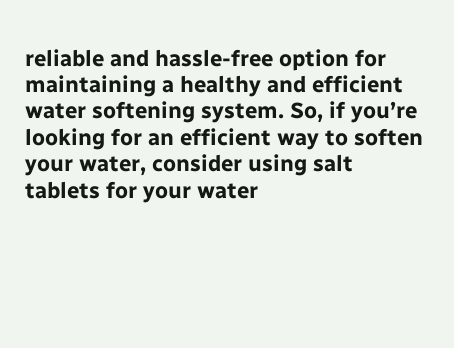reliable and hassle-free option for maintaining a healthy and efficient water softening system. So, if you’re looking for an efficient way to soften your water, consider using salt tablets for your water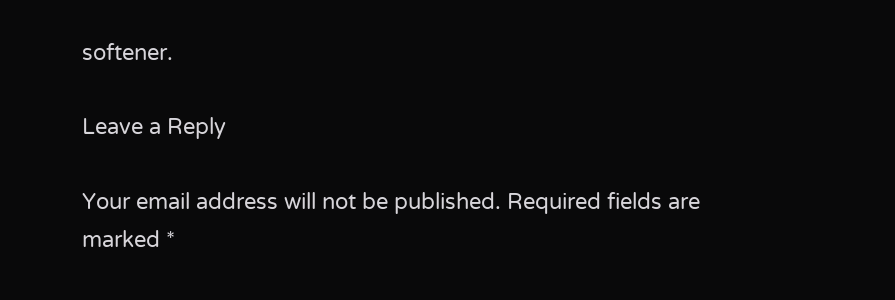softener.

Leave a Reply

Your email address will not be published. Required fields are marked *